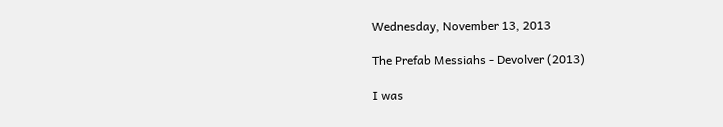Wednesday, November 13, 2013

The Prefab Messiahs - Devolver (2013)

I was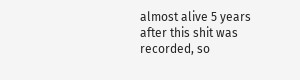almost alive 5 years after this shit was recorded, so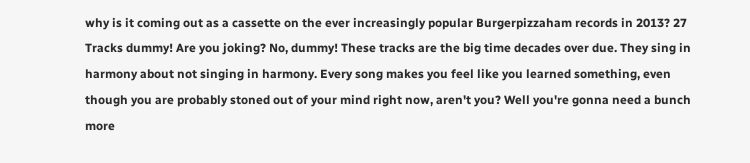why is it coming out as a cassette on the ever increasingly popular Burgerpizzaham records in 2013? 27 Tracks dummy! Are you joking? No, dummy! These tracks are the big time decades over due. They sing in harmony about not singing in harmony. Every song makes you feel like you learned something, even though you are probably stoned out of your mind right now, aren't you? Well you're gonna need a bunch more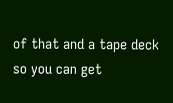of that and a tape deck so you can get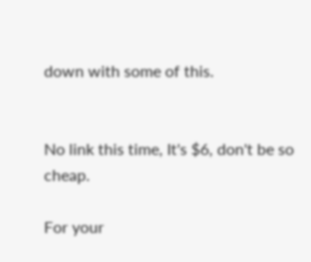down with some of this.


No link this time, It's $6, don't be so cheap.

For your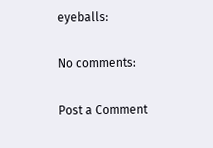eyeballs:

No comments:

Post a Comment